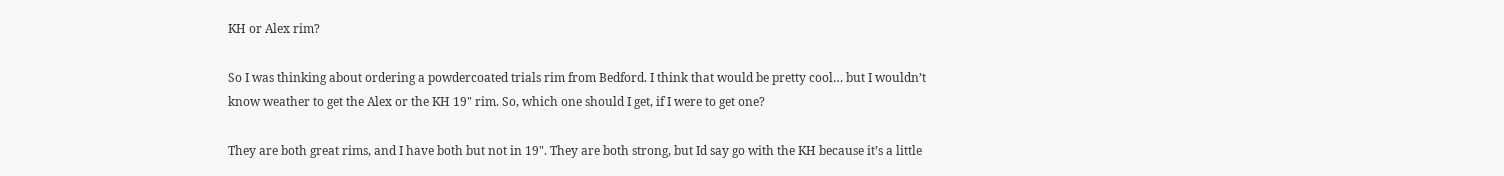KH or Alex rim?

So I was thinking about ordering a powdercoated trials rim from Bedford. I think that would be pretty cool… but I wouldn’t know weather to get the Alex or the KH 19" rim. So, which one should I get, if I were to get one?

They are both great rims, and I have both but not in 19". They are both strong, but Id say go with the KH because it’s a little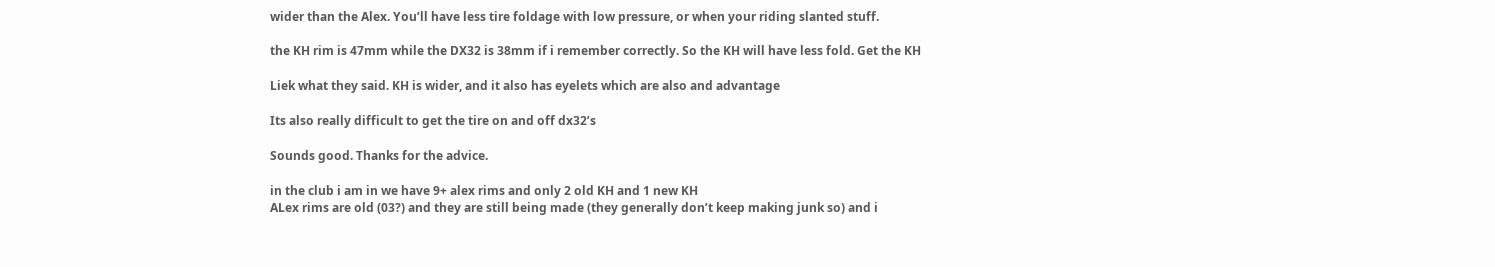wider than the Alex. You’ll have less tire foldage with low pressure, or when your riding slanted stuff.

the KH rim is 47mm while the DX32 is 38mm if i remember correctly. So the KH will have less fold. Get the KH

Liek what they said. KH is wider, and it also has eyelets which are also and advantage

Its also really difficult to get the tire on and off dx32’s

Sounds good. Thanks for the advice.

in the club i am in we have 9+ alex rims and only 2 old KH and 1 new KH
ALex rims are old (03?) and they are still being made (they generally don’t keep making junk so) and i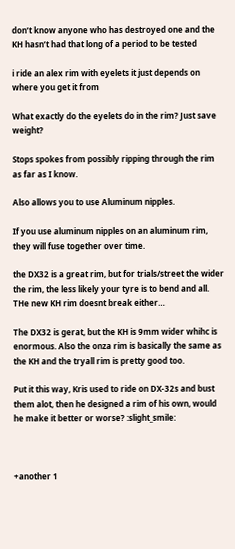don’t know anyone who has destroyed one and the KH hasn’t had that long of a period to be tested

i ride an alex rim with eyelets it just depends on where you get it from

What exactly do the eyelets do in the rim? Just save weight?

Stops spokes from possibly ripping through the rim as far as I know.

Also allows you to use Aluminum nipples.

If you use aluminum nipples on an aluminum rim, they will fuse together over time.

the DX32 is a great rim, but for trials/street the wider the rim, the less likely your tyre is to bend and all. THe new KH rim doesnt break either…

The DX32 is gerat, but the KH is 9mm wider whihc is enormous. Also the onza rim is basically the same as the KH and the tryall rim is pretty good too.

Put it this way, Kris used to ride on DX-32s and bust them alot, then he designed a rim of his own, would he make it better or worse? :slight_smile:



+another 1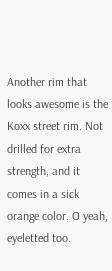Another rim that looks awesome is the Koxx street rim. Not drilled for extra strength, and it comes in a sick orange color. O yeah, eyeletted too.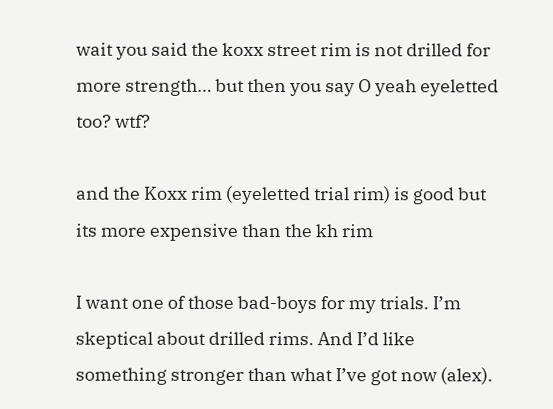wait you said the koxx street rim is not drilled for more strength… but then you say O yeah eyeletted too? wtf?

and the Koxx rim (eyeletted trial rim) is good but its more expensive than the kh rim

I want one of those bad-boys for my trials. I’m skeptical about drilled rims. And I’d like something stronger than what I’ve got now (alex).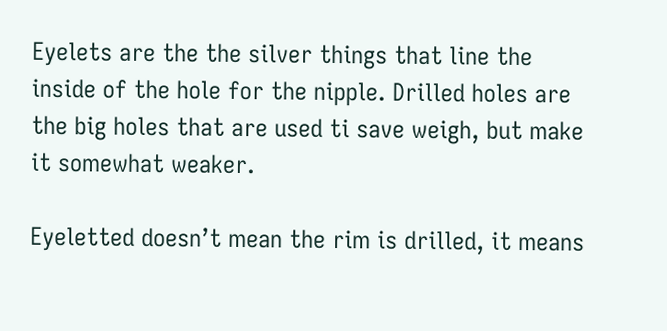Eyelets are the the silver things that line the inside of the hole for the nipple. Drilled holes are the big holes that are used ti save weigh, but make it somewhat weaker.

Eyeletted doesn’t mean the rim is drilled, it means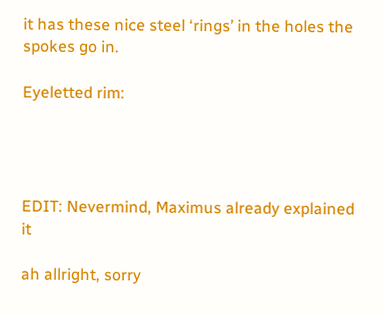it has these nice steel ‘rings’ in the holes the spokes go in.

Eyeletted rim:




EDIT: Nevermind, Maximus already explained it

ah allright, sorry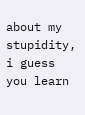about my stupidity, i guess you learn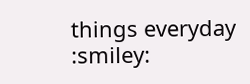things everyday :smiley: